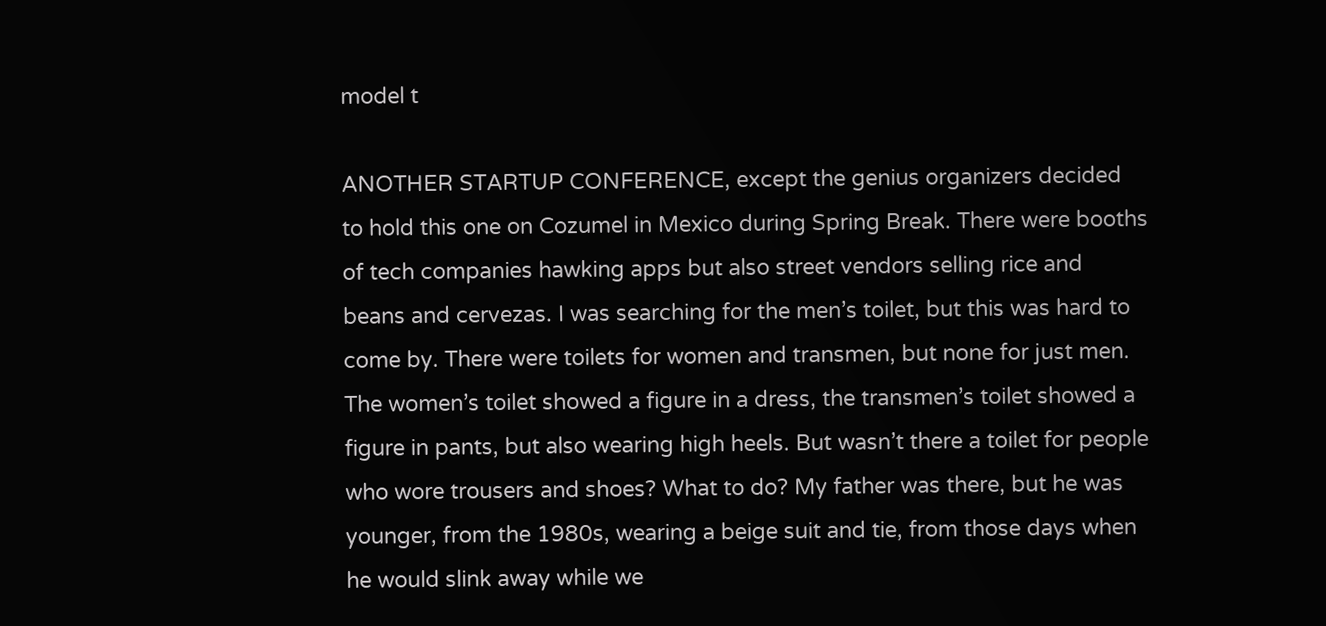model t

ANOTHER STARTUP CONFERENCE, except the genius organizers decided to hold this one on Cozumel in Mexico during Spring Break. There were booths of tech companies hawking apps but also street vendors selling rice and beans and cervezas. I was searching for the men’s toilet, but this was hard to come by. There were toilets for women and transmen, but none for just men. The women’s toilet showed a figure in a dress, the transmen’s toilet showed a figure in pants, but also wearing high heels. But wasn’t there a toilet for people who wore trousers and shoes? What to do? My father was there, but he was younger, from the 1980s, wearing a beige suit and tie, from those days when he would slink away while we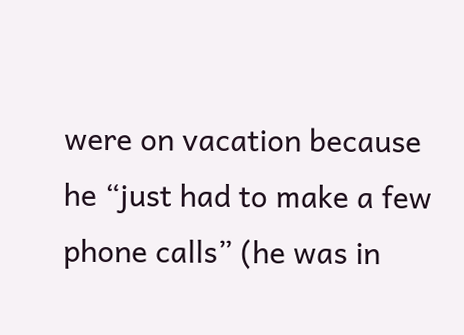were on vacation because he “just had to make a few phone calls” (he was in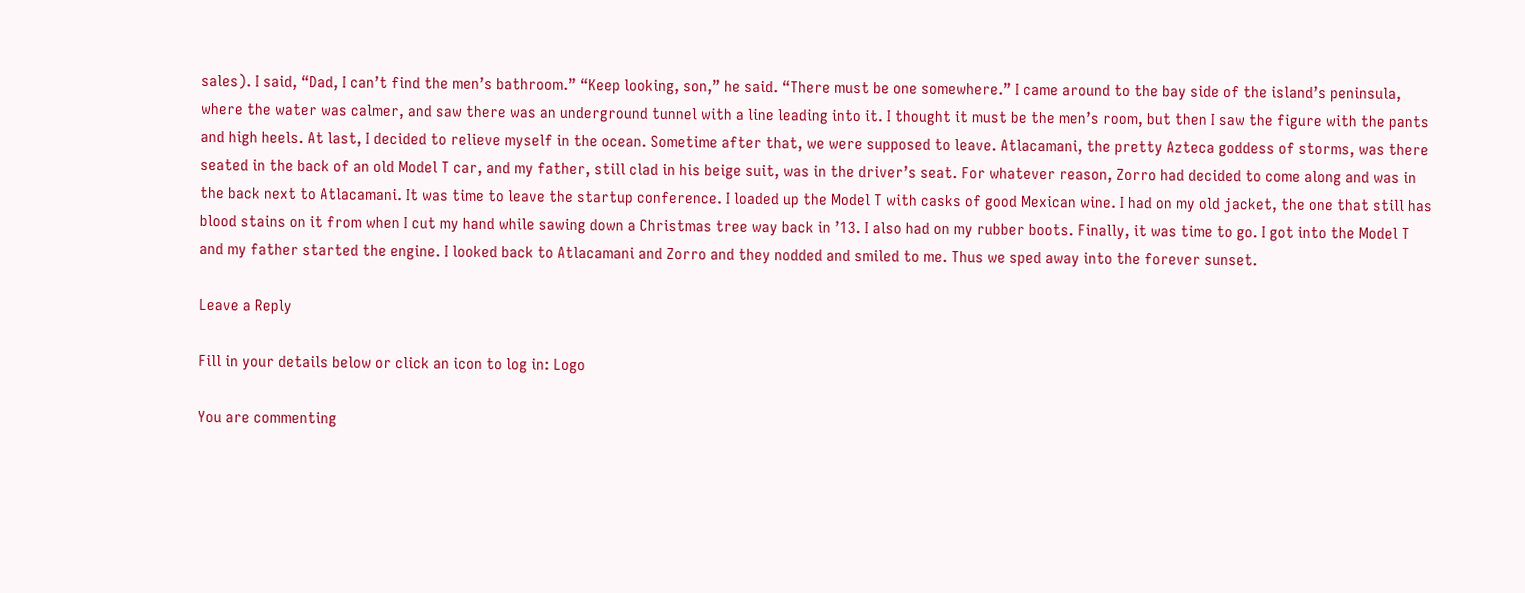sales). I said, “Dad, I can’t find the men’s bathroom.” “Keep looking, son,” he said. “There must be one somewhere.” I came around to the bay side of the island’s peninsula, where the water was calmer, and saw there was an underground tunnel with a line leading into it. I thought it must be the men’s room, but then I saw the figure with the pants and high heels. At last, I decided to relieve myself in the ocean. Sometime after that, we were supposed to leave. Atlacamani, the pretty Azteca goddess of storms, was there seated in the back of an old Model T car, and my father, still clad in his beige suit, was in the driver’s seat. For whatever reason, Zorro had decided to come along and was in the back next to Atlacamani. It was time to leave the startup conference. I loaded up the Model T with casks of good Mexican wine. I had on my old jacket, the one that still has blood stains on it from when I cut my hand while sawing down a Christmas tree way back in ’13. I also had on my rubber boots. Finally, it was time to go. I got into the Model T and my father started the engine. I looked back to Atlacamani and Zorro and they nodded and smiled to me. Thus we sped away into the forever sunset.

Leave a Reply

Fill in your details below or click an icon to log in: Logo

You are commenting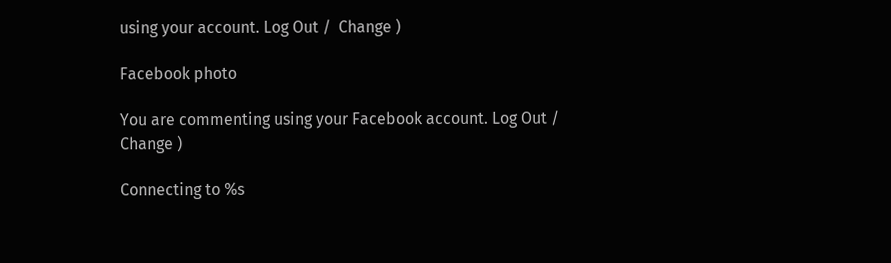using your account. Log Out /  Change )

Facebook photo

You are commenting using your Facebook account. Log Out /  Change )

Connecting to %s